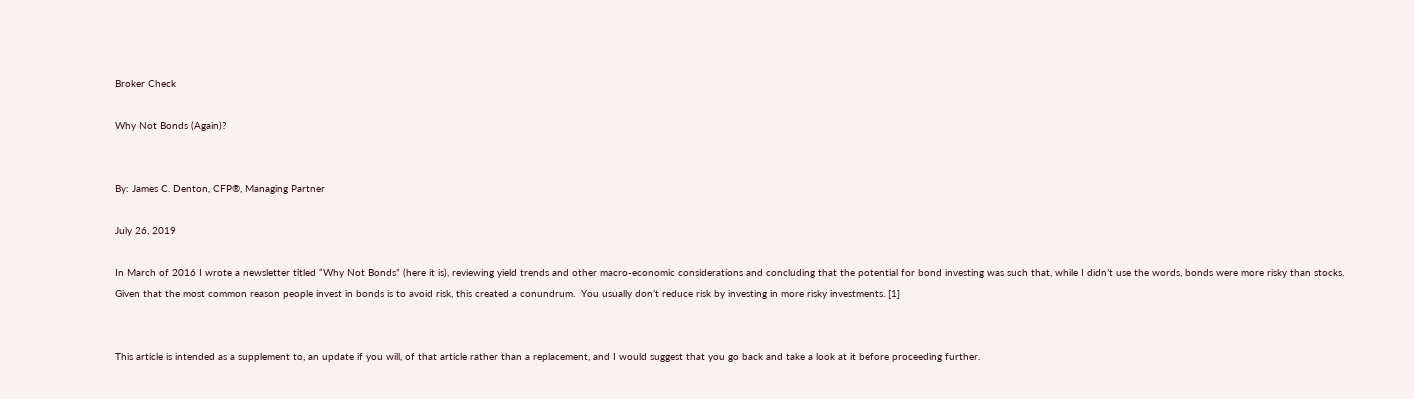Broker Check

Why Not Bonds (Again)?


By: James C. Denton, CFP®, Managing Partner

July 26, 2019

In March of 2016 I wrote a newsletter titled “Why Not Bonds” (here it is), reviewing yield trends and other macro-economic considerations and concluding that the potential for bond investing was such that, while I didn’t use the words, bonds were more risky than stocks.  Given that the most common reason people invest in bonds is to avoid risk, this created a conundrum.  You usually don’t reduce risk by investing in more risky investments. [1]


This article is intended as a supplement to, an update if you will, of that article rather than a replacement, and I would suggest that you go back and take a look at it before proceeding further.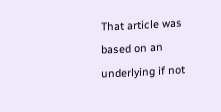That article was based on an underlying if not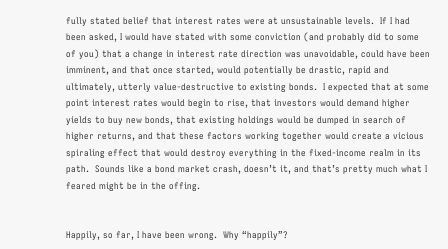fully stated belief that interest rates were at unsustainable levels.  If I had been asked, I would have stated with some conviction (and probably did to some of you) that a change in interest rate direction was unavoidable, could have been imminent, and that once started, would potentially be drastic, rapid and ultimately, utterly value-destructive to existing bonds.  I expected that at some point interest rates would begin to rise, that investors would demand higher yields to buy new bonds, that existing holdings would be dumped in search of higher returns, and that these factors working together would create a vicious spiraling effect that would destroy everything in the fixed-income realm in its path.  Sounds like a bond market crash, doesn’t it, and that’s pretty much what I feared might be in the offing.


Happily, so far, I have been wrong.  Why “happily”?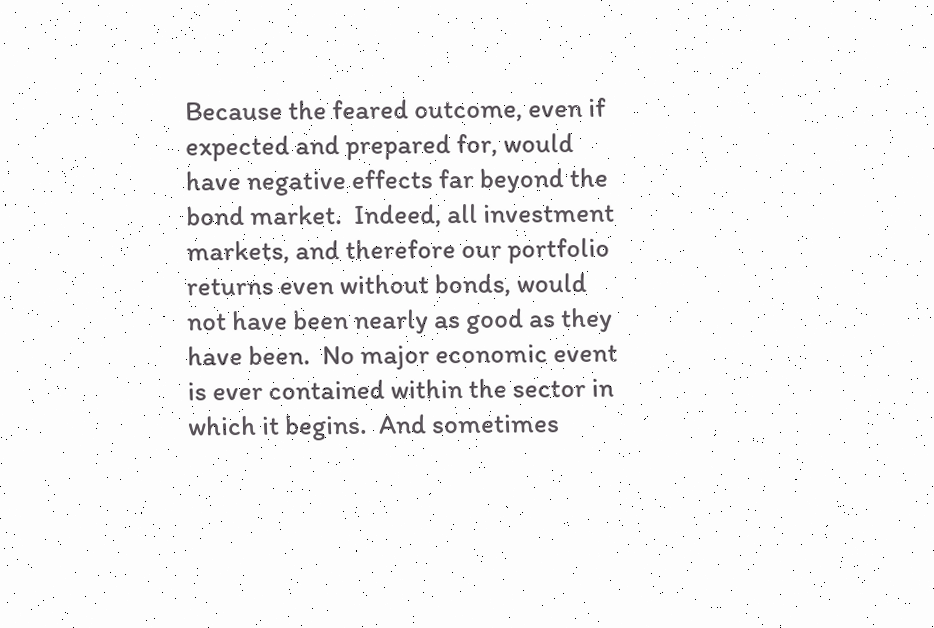Because the feared outcome, even if expected and prepared for, would have negative effects far beyond the bond market.  Indeed, all investment markets, and therefore our portfolio returns even without bonds, would not have been nearly as good as they have been.  No major economic event is ever contained within the sector in which it begins.  And sometimes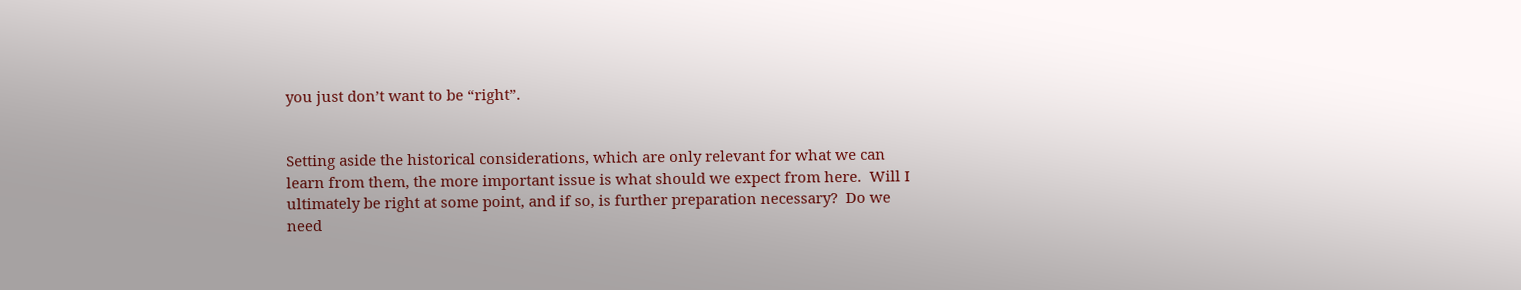you just don’t want to be “right”.


Setting aside the historical considerations, which are only relevant for what we can learn from them, the more important issue is what should we expect from here.  Will I ultimately be right at some point, and if so, is further preparation necessary?  Do we need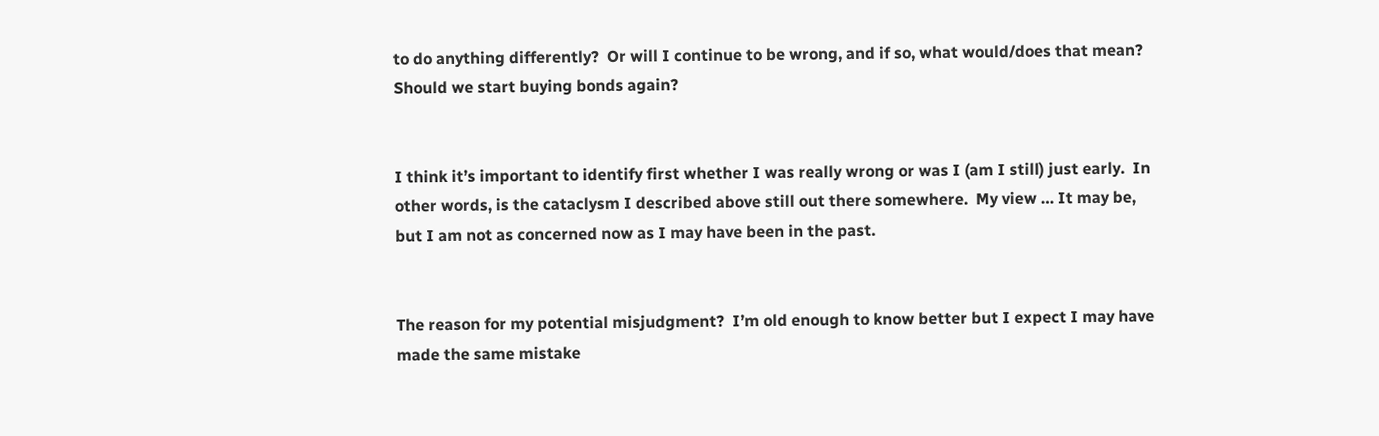to do anything differently?  Or will I continue to be wrong, and if so, what would/does that mean?  Should we start buying bonds again?


I think it’s important to identify first whether I was really wrong or was I (am I still) just early.  In other words, is the cataclysm I described above still out there somewhere.  My view … It may be, but I am not as concerned now as I may have been in the past.


The reason for my potential misjudgment?  I’m old enough to know better but I expect I may have made the same mistake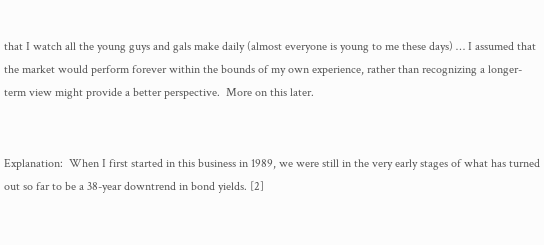that I watch all the young guys and gals make daily (almost everyone is young to me these days) … I assumed that the market would perform forever within the bounds of my own experience, rather than recognizing a longer-term view might provide a better perspective.  More on this later.


Explanation:  When I first started in this business in 1989, we were still in the very early stages of what has turned out so far to be a 38-year downtrend in bond yields. [2]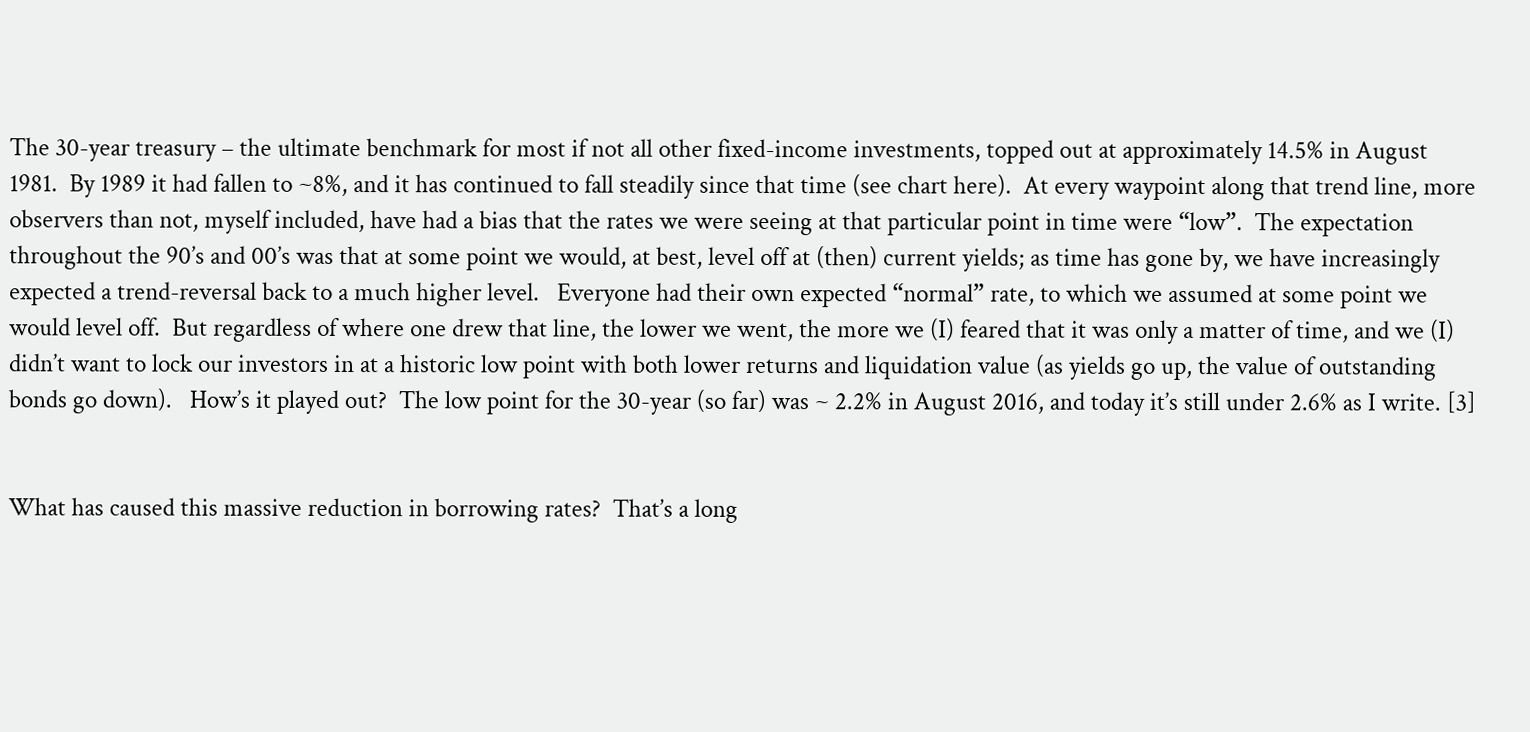The 30-year treasury – the ultimate benchmark for most if not all other fixed-income investments, topped out at approximately 14.5% in August 1981.  By 1989 it had fallen to ~8%, and it has continued to fall steadily since that time (see chart here).  At every waypoint along that trend line, more observers than not, myself included, have had a bias that the rates we were seeing at that particular point in time were “low”.  The expectation throughout the 90’s and 00’s was that at some point we would, at best, level off at (then) current yields; as time has gone by, we have increasingly expected a trend-reversal back to a much higher level.   Everyone had their own expected “normal” rate, to which we assumed at some point we would level off.  But regardless of where one drew that line, the lower we went, the more we (I) feared that it was only a matter of time, and we (I) didn’t want to lock our investors in at a historic low point with both lower returns and liquidation value (as yields go up, the value of outstanding bonds go down).   How’s it played out?  The low point for the 30-year (so far) was ~ 2.2% in August 2016, and today it’s still under 2.6% as I write. [3]


What has caused this massive reduction in borrowing rates?  That’s a long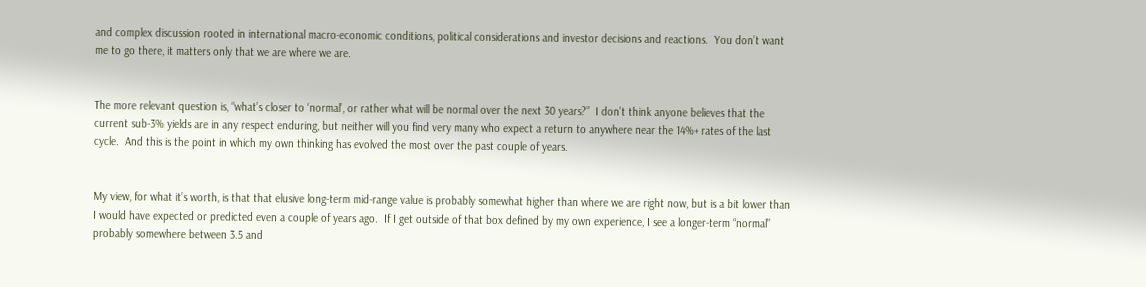and complex discussion rooted in international macro-economic conditions, political considerations and investor decisions and reactions.  You don’t want me to go there, it matters only that we are where we are.


The more relevant question is, “what’s closer to ‘normal’, or rather what will be normal over the next 30 years?”  I don’t think anyone believes that the current sub-3% yields are in any respect enduring, but neither will you find very many who expect a return to anywhere near the 14%+ rates of the last cycle.  And this is the point in which my own thinking has evolved the most over the past couple of years.


My view, for what it’s worth, is that that elusive long-term mid-range value is probably somewhat higher than where we are right now, but is a bit lower than I would have expected or predicted even a couple of years ago.  If I get outside of that box defined by my own experience, I see a longer-term “normal” probably somewhere between 3.5 and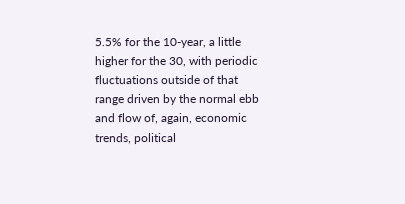5.5% for the 10-year, a little higher for the 30, with periodic fluctuations outside of that range driven by the normal ebb and flow of, again, economic trends, political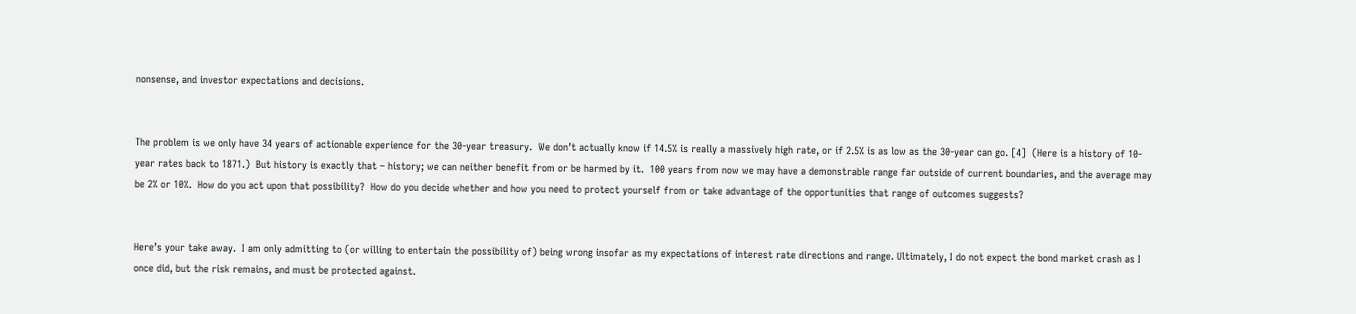nonsense, and investor expectations and decisions.


The problem is we only have 34 years of actionable experience for the 30-year treasury.  We don’t actually know if 14.5% is really a massively high rate, or if 2.5% is as low as the 30-year can go. [4]  (Here is a history of 10-year rates back to 1871.)  But history is exactly that – history; we can neither benefit from or be harmed by it.  100 years from now we may have a demonstrable range far outside of current boundaries, and the average may be 2% or 10%.  How do you act upon that possibility?  How do you decide whether and how you need to protect yourself from or take advantage of the opportunities that range of outcomes suggests?


Here’s your take away.  I am only admitting to (or willing to entertain the possibility of) being wrong insofar as my expectations of interest rate directions and range. Ultimately, I do not expect the bond market crash as I once did, but the risk remains, and must be protected against.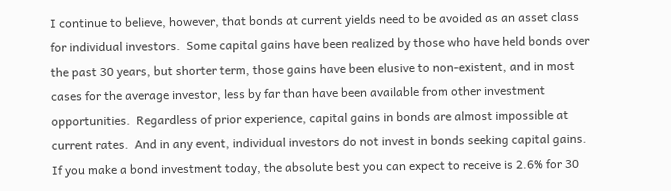I continue to believe, however, that bonds at current yields need to be avoided as an asset class for individual investors.  Some capital gains have been realized by those who have held bonds over the past 30 years, but shorter term, those gains have been elusive to non-existent, and in most cases for the average investor, less by far than have been available from other investment opportunities.  Regardless of prior experience, capital gains in bonds are almost impossible at current rates.  And in any event, individual investors do not invest in bonds seeking capital gains.  If you make a bond investment today, the absolute best you can expect to receive is 2.6% for 30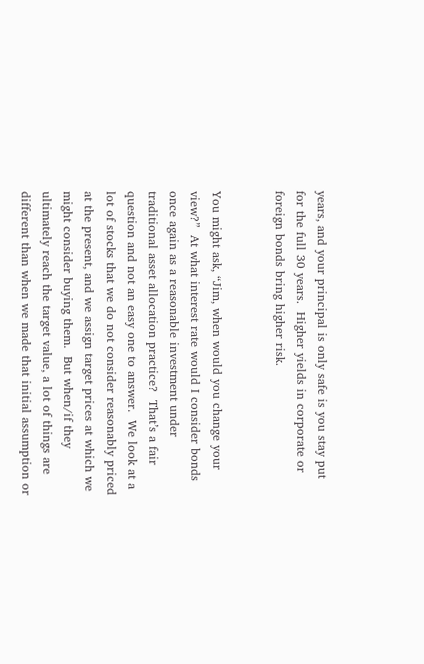years, and your principal is only safe is you stay put for the full 30 years.  Higher yields in corporate or foreign bonds bring higher risk.


You might ask, “Jim, when would you change your view?”  At what interest rate would I consider bonds once again as a reasonable investment under traditional asset allocation practice?  That’s a fair question and not an easy one to answer.  We look at a lot of stocks that we do not consider reasonably priced at the present, and we assign target prices at which we might consider buying them.  But when/if they ultimately reach the target value, a lot of things are different than when we made that initial assumption or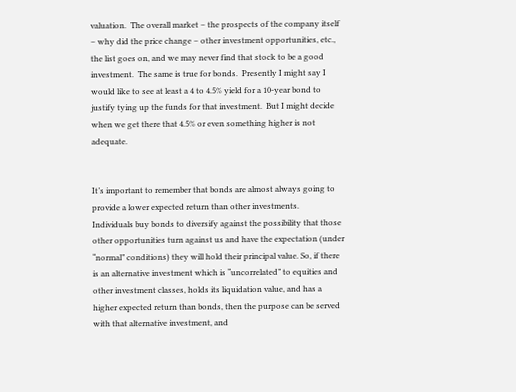valuation.  The overall market – the prospects of the company itself – why did the price change – other investment opportunities, etc., the list goes on, and we may never find that stock to be a good investment.  The same is true for bonds.  Presently I might say I would like to see at least a 4 to 4.5% yield for a 10-year bond to justify tying up the funds for that investment.  But I might decide when we get there that 4.5% or even something higher is not adequate.


It’s important to remember that bonds are almost always going to provide a lower expected return than other investments.   Individuals buy bonds to diversify against the possibility that those other opportunities turn against us and have the expectation (under “normal” conditions) they will hold their principal value. So, if there is an alternative investment which is “uncorrelated” to equities and other investment classes, holds its liquidation value, and has a higher expected return than bonds, then the purpose can be served with that alternative investment, and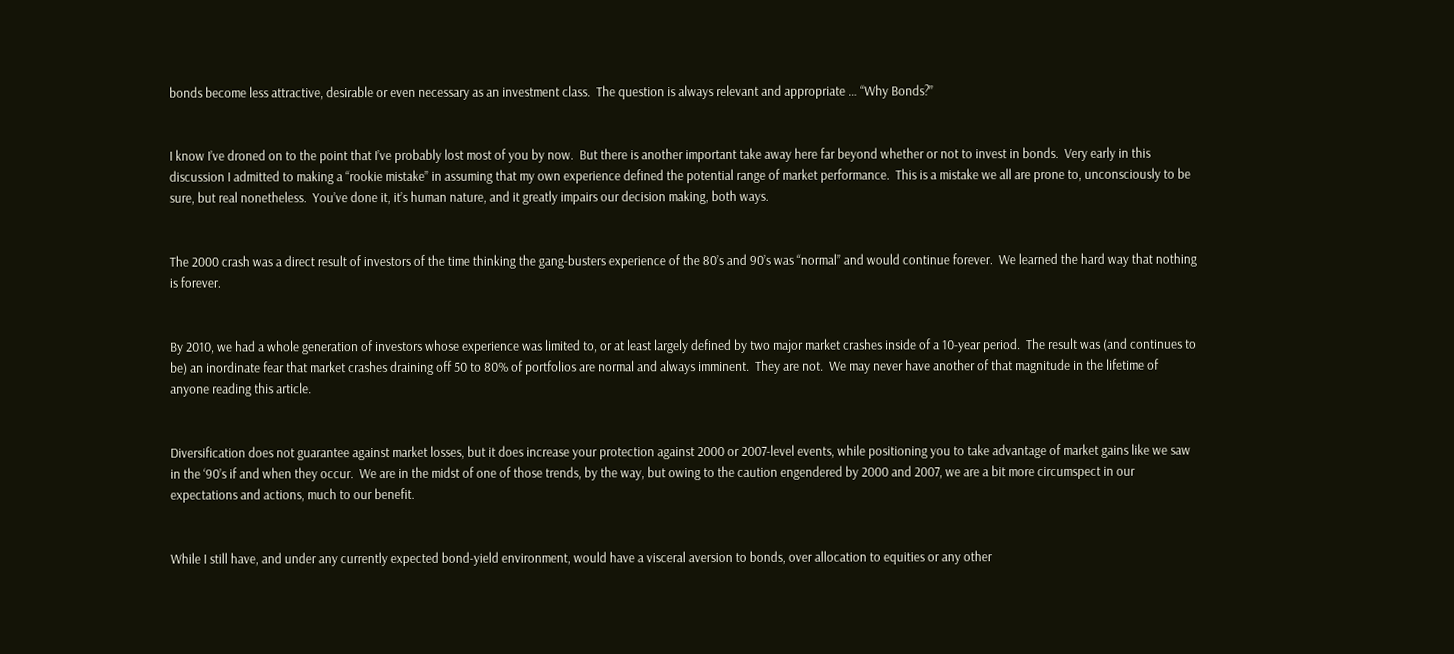bonds become less attractive, desirable or even necessary as an investment class.  The question is always relevant and appropriate … “Why Bonds?”


I know I’ve droned on to the point that I’ve probably lost most of you by now.  But there is another important take away here far beyond whether or not to invest in bonds.  Very early in this discussion I admitted to making a “rookie mistake” in assuming that my own experience defined the potential range of market performance.  This is a mistake we all are prone to, unconsciously to be sure, but real nonetheless.  You’ve done it, it’s human nature, and it greatly impairs our decision making, both ways.


The 2000 crash was a direct result of investors of the time thinking the gang-busters experience of the 80’s and 90’s was “normal” and would continue forever.  We learned the hard way that nothing is forever.


By 2010, we had a whole generation of investors whose experience was limited to, or at least largely defined by two major market crashes inside of a 10-year period.  The result was (and continues to be) an inordinate fear that market crashes draining off 50 to 80% of portfolios are normal and always imminent.  They are not.  We may never have another of that magnitude in the lifetime of anyone reading this article.


Diversification does not guarantee against market losses, but it does increase your protection against 2000 or 2007-level events, while positioning you to take advantage of market gains like we saw in the ‘90’s if and when they occur.  We are in the midst of one of those trends, by the way, but owing to the caution engendered by 2000 and 2007, we are a bit more circumspect in our expectations and actions, much to our benefit.


While I still have, and under any currently expected bond-yield environment, would have a visceral aversion to bonds, over allocation to equities or any other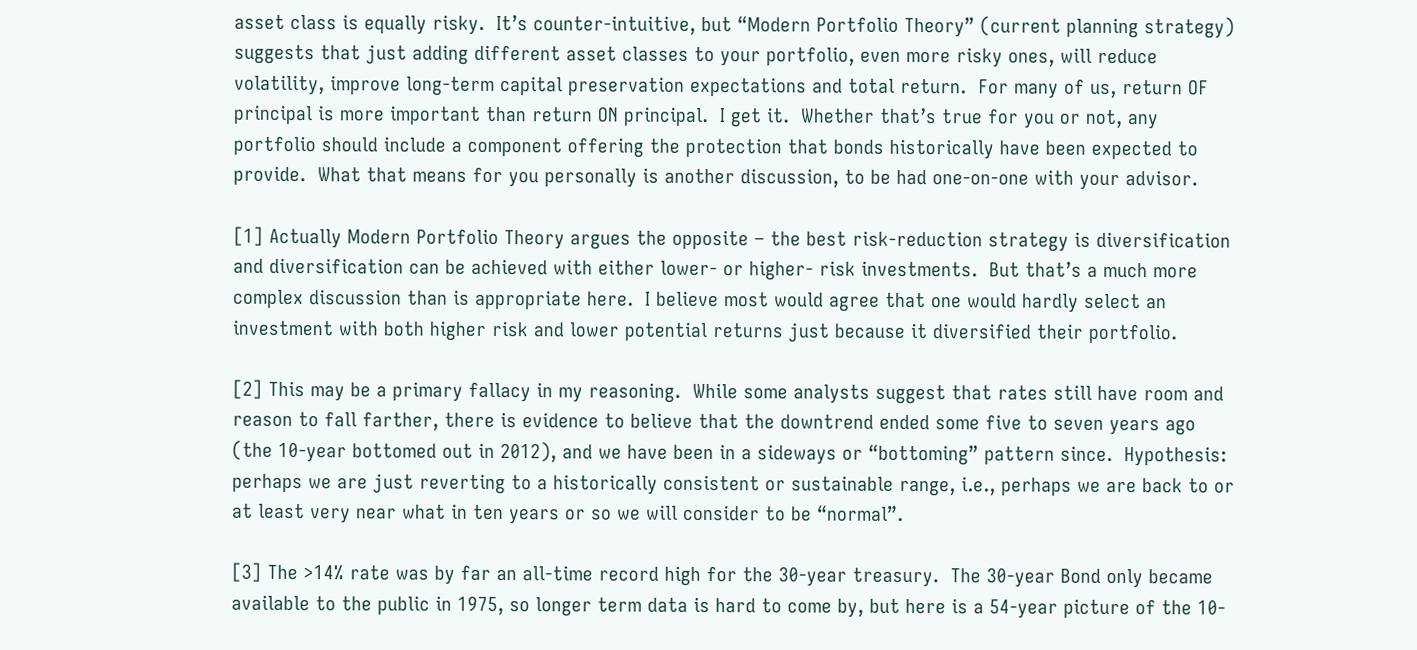asset class is equally risky.  It’s counter-intuitive, but “Modern Portfolio Theory” (current planning strategy) suggests that just adding different asset classes to your portfolio, even more risky ones, will reduce volatility, improve long-term capital preservation expectations and total return.  For many of us, return OF principal is more important than return ON principal.  I get it.  Whether that’s true for you or not, any portfolio should include a component offering the protection that bonds historically have been expected to provide.  What that means for you personally is another discussion, to be had one-on-one with your advisor.

[1] Actually Modern Portfolio Theory argues the opposite – the best risk-reduction strategy is diversification and diversification can be achieved with either lower- or higher- risk investments.  But that’s a much more complex discussion than is appropriate here.  I believe most would agree that one would hardly select an investment with both higher risk and lower potential returns just because it diversified their portfolio.

[2] This may be a primary fallacy in my reasoning.  While some analysts suggest that rates still have room and reason to fall farther, there is evidence to believe that the downtrend ended some five to seven years ago (the 10-year bottomed out in 2012), and we have been in a sideways or “bottoming” pattern since.  Hypothesis: perhaps we are just reverting to a historically consistent or sustainable range, i.e., perhaps we are back to or at least very near what in ten years or so we will consider to be “normal”.

[3] The >14% rate was by far an all-time record high for the 30-year treasury.  The 30-year Bond only became available to the public in 1975, so longer term data is hard to come by, but here is a 54-year picture of the 10-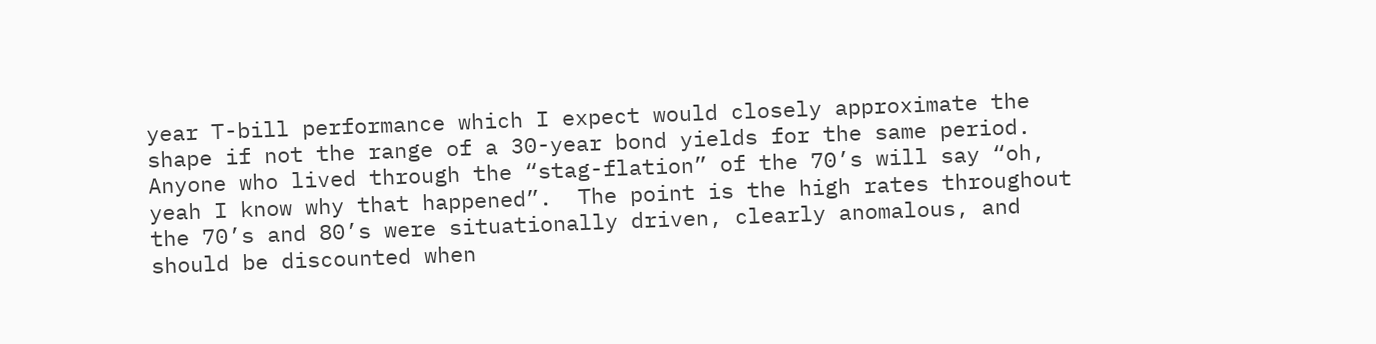year T-bill performance which I expect would closely approximate the shape if not the range of a 30-year bond yields for the same period.  Anyone who lived through the “stag-flation” of the 70’s will say “oh, yeah I know why that happened”.  The point is the high rates throughout the 70’s and 80’s were situationally driven, clearly anomalous, and should be discounted when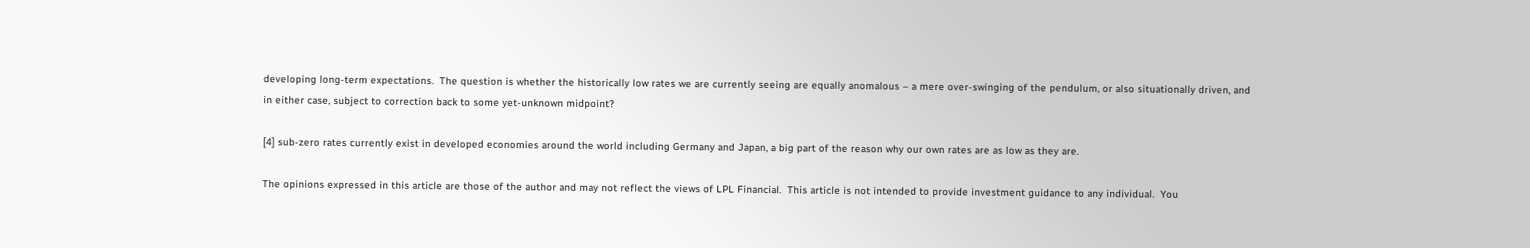developing long-term expectations.  The question is whether the historically low rates we are currently seeing are equally anomalous – a mere over-swinging of the pendulum, or also situationally driven, and in either case, subject to correction back to some yet-unknown midpoint?

[4] sub-zero rates currently exist in developed economies around the world including Germany and Japan, a big part of the reason why our own rates are as low as they are.

The opinions expressed in this article are those of the author and may not reflect the views of LPL Financial.  This article is not intended to provide investment guidance to any individual.  You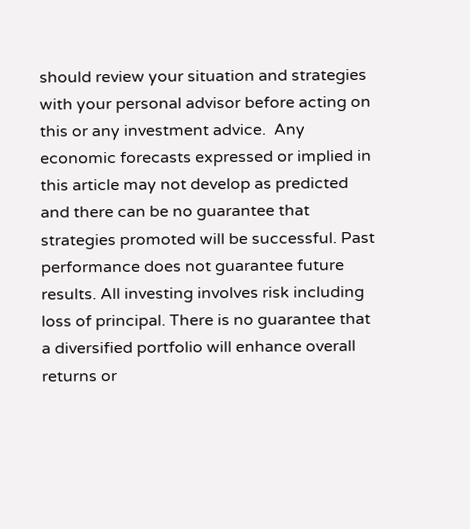should review your situation and strategies with your personal advisor before acting on this or any investment advice.  Any economic forecasts expressed or implied in this article may not develop as predicted and there can be no guarantee that strategies promoted will be successful. Past performance does not guarantee future results. All investing involves risk including loss of principal. There is no guarantee that a diversified portfolio will enhance overall returns or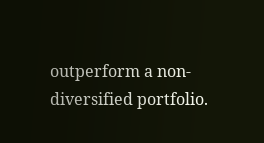outperform a non-diversified portfolio.